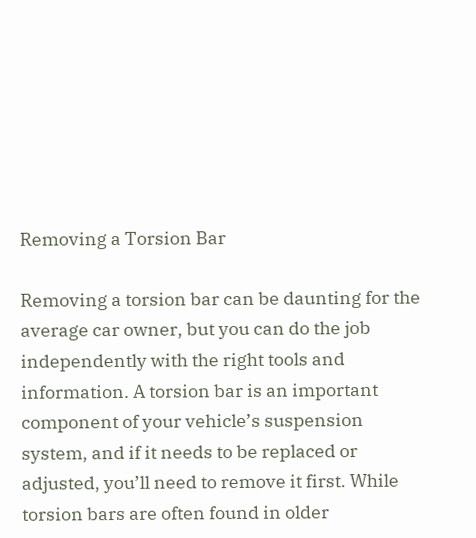Removing a Torsion Bar

Removing a torsion bar can be daunting for the average car owner, but you can do the job independently with the right tools and information. A torsion bar is an important component of your vehicle’s suspension system, and if it needs to be replaced or adjusted, you’ll need to remove it first. While torsion bars are often found in older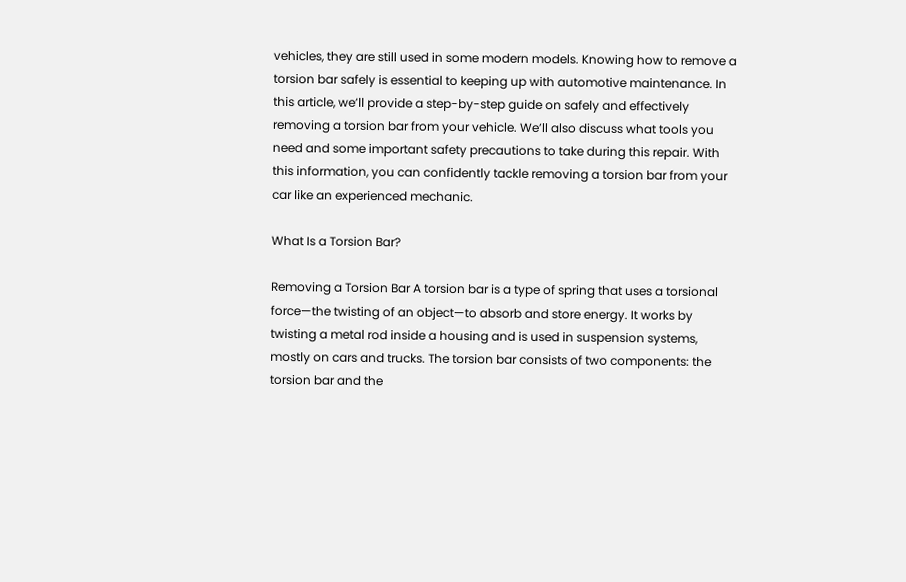vehicles, they are still used in some modern models. Knowing how to remove a torsion bar safely is essential to keeping up with automotive maintenance. In this article, we’ll provide a step-by-step guide on safely and effectively removing a torsion bar from your vehicle. We’ll also discuss what tools you need and some important safety precautions to take during this repair. With this information, you can confidently tackle removing a torsion bar from your car like an experienced mechanic.

What Is a Torsion Bar?

Removing a Torsion Bar A torsion bar is a type of spring that uses a torsional force—the twisting of an object—to absorb and store energy. It works by twisting a metal rod inside a housing and is used in suspension systems, mostly on cars and trucks. The torsion bar consists of two components: the torsion bar and the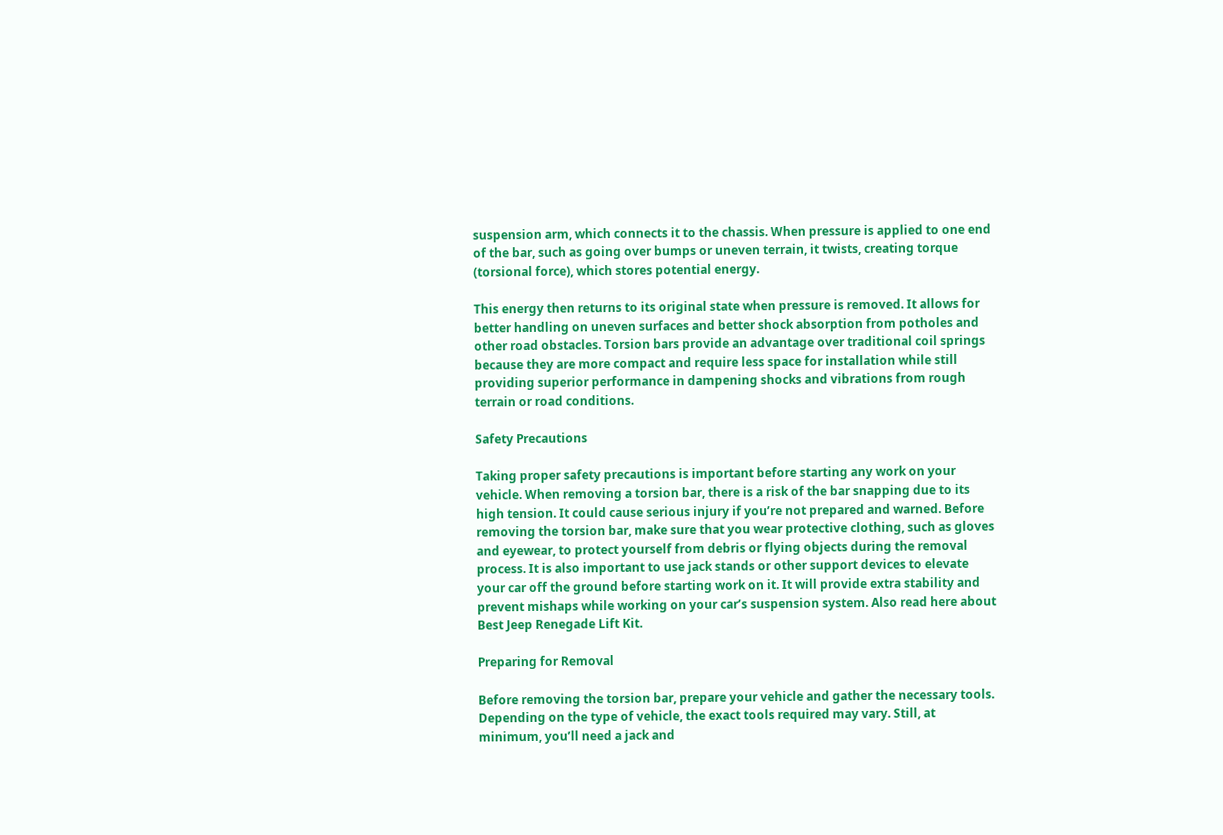suspension arm, which connects it to the chassis. When pressure is applied to one end of the bar, such as going over bumps or uneven terrain, it twists, creating torque (torsional force), which stores potential energy.

This energy then returns to its original state when pressure is removed. It allows for better handling on uneven surfaces and better shock absorption from potholes and other road obstacles. Torsion bars provide an advantage over traditional coil springs because they are more compact and require less space for installation while still providing superior performance in dampening shocks and vibrations from rough terrain or road conditions.

Safety Precautions

Taking proper safety precautions is important before starting any work on your vehicle. When removing a torsion bar, there is a risk of the bar snapping due to its high tension. It could cause serious injury if you’re not prepared and warned. Before removing the torsion bar, make sure that you wear protective clothing, such as gloves and eyewear, to protect yourself from debris or flying objects during the removal process. It is also important to use jack stands or other support devices to elevate your car off the ground before starting work on it. It will provide extra stability and prevent mishaps while working on your car’s suspension system. Also read here about Best Jeep Renegade Lift Kit.

Preparing for Removal

Before removing the torsion bar, prepare your vehicle and gather the necessary tools. Depending on the type of vehicle, the exact tools required may vary. Still, at minimum, you’ll need a jack and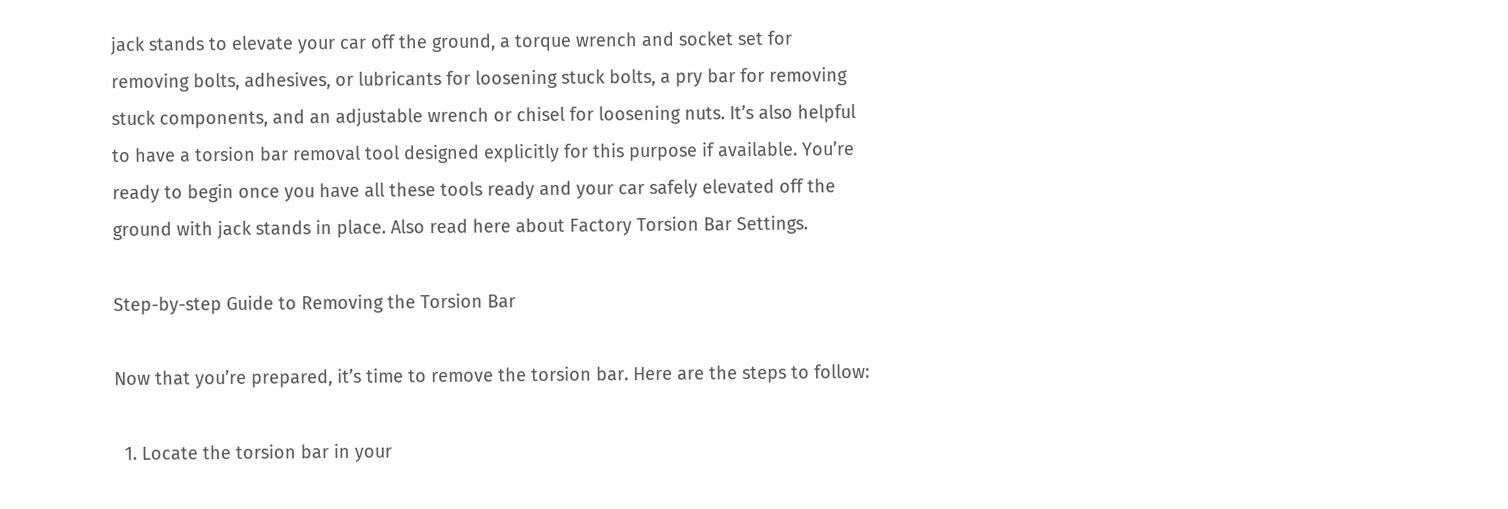jack stands to elevate your car off the ground, a torque wrench and socket set for removing bolts, adhesives, or lubricants for loosening stuck bolts, a pry bar for removing stuck components, and an adjustable wrench or chisel for loosening nuts. It’s also helpful to have a torsion bar removal tool designed explicitly for this purpose if available. You’re ready to begin once you have all these tools ready and your car safely elevated off the ground with jack stands in place. Also read here about Factory Torsion Bar Settings.

Step-by-step Guide to Removing the Torsion Bar

Now that you’re prepared, it’s time to remove the torsion bar. Here are the steps to follow:

  1. Locate the torsion bar in your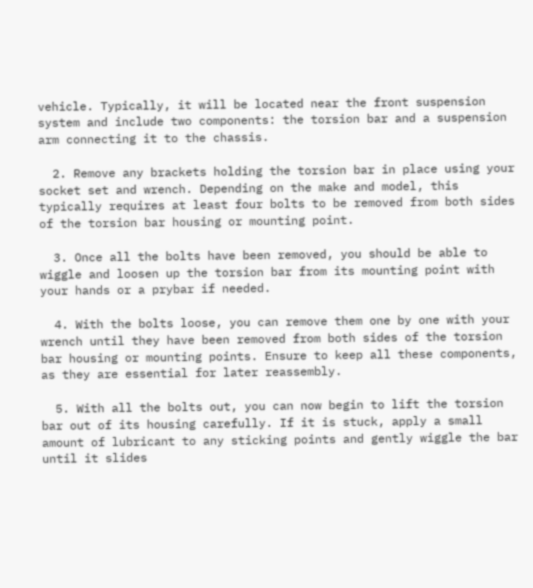vehicle. Typically, it will be located near the front suspension system and include two components: the torsion bar and a suspension arm connecting it to the chassis.

  2. Remove any brackets holding the torsion bar in place using your socket set and wrench. Depending on the make and model, this typically requires at least four bolts to be removed from both sides of the torsion bar housing or mounting point.

  3. Once all the bolts have been removed, you should be able to wiggle and loosen up the torsion bar from its mounting point with your hands or a prybar if needed.

  4. With the bolts loose, you can remove them one by one with your wrench until they have been removed from both sides of the torsion bar housing or mounting points. Ensure to keep all these components, as they are essential for later reassembly.

  5. With all the bolts out, you can now begin to lift the torsion bar out of its housing carefully. If it is stuck, apply a small amount of lubricant to any sticking points and gently wiggle the bar until it slides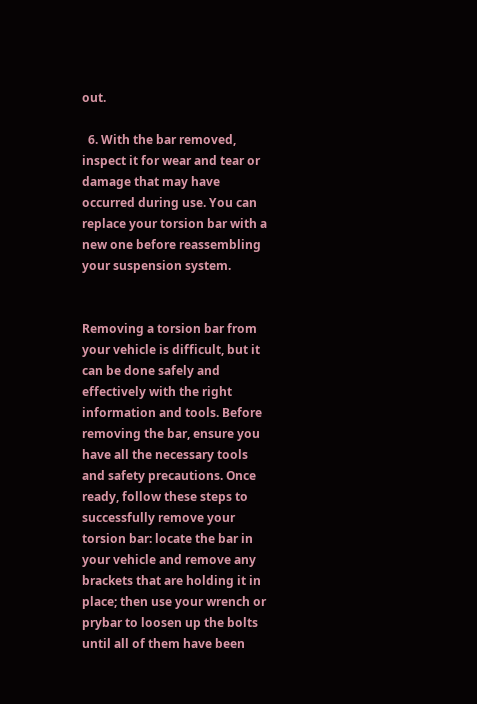out.

  6. With the bar removed, inspect it for wear and tear or damage that may have occurred during use. You can replace your torsion bar with a new one before reassembling your suspension system.


Removing a torsion bar from your vehicle is difficult, but it can be done safely and effectively with the right information and tools. Before removing the bar, ensure you have all the necessary tools and safety precautions. Once ready, follow these steps to successfully remove your torsion bar: locate the bar in your vehicle and remove any brackets that are holding it in place; then use your wrench or prybar to loosen up the bolts until all of them have been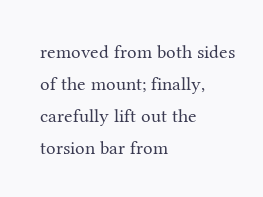removed from both sides of the mount; finally, carefully lift out the torsion bar from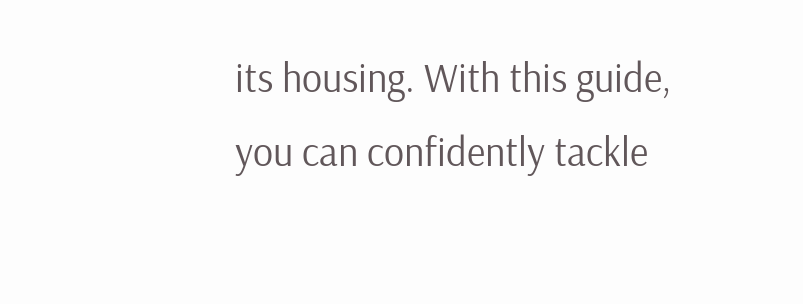its housing. With this guide, you can confidently tackle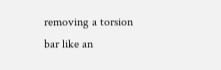removing a torsion bar like an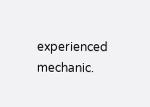experienced mechanic.